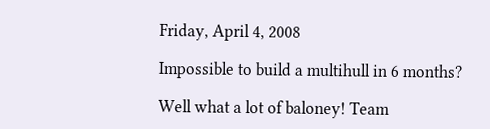Friday, April 4, 2008

Impossible to build a multihull in 6 months?

Well what a lot of baloney! Team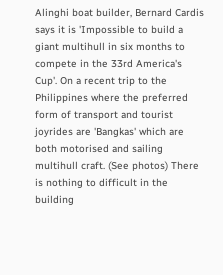Alinghi boat builder, Bernard Cardis says it is 'Impossible to build a giant multihull in six months to compete in the 33rd America's Cup'. On a recent trip to the Philippines where the preferred form of transport and tourist joyrides are 'Bangkas' which are both motorised and sailing multihull craft. (See photos) There is nothing to difficult in the building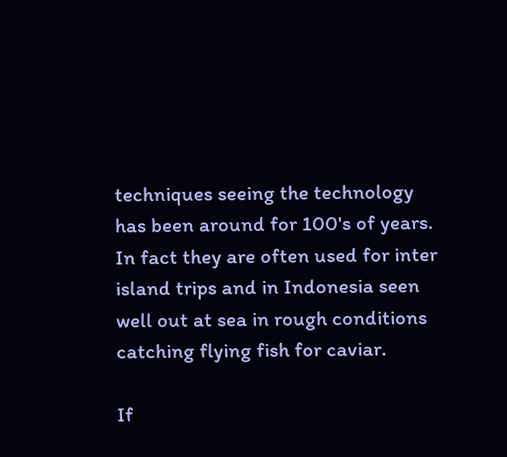techniques seeing the technology has been around for 100's of years. In fact they are often used for inter island trips and in Indonesia seen well out at sea in rough conditions catching flying fish for caviar.

If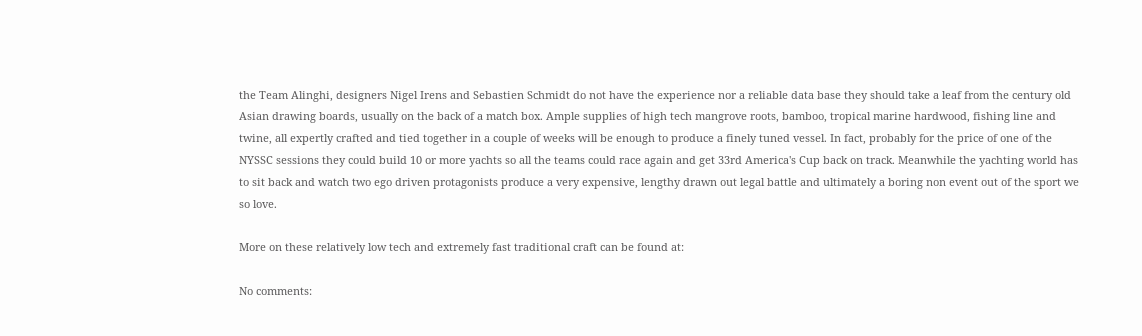the Team Alinghi, designers Nigel Irens and Sebastien Schmidt do not have the experience nor a reliable data base they should take a leaf from the century old Asian drawing boards, usually on the back of a match box. Ample supplies of high tech mangrove roots, bamboo, tropical marine hardwood, fishing line and twine, all expertly crafted and tied together in a couple of weeks will be enough to produce a finely tuned vessel. In fact, probably for the price of one of the NYSSC sessions they could build 10 or more yachts so all the teams could race again and get 33rd America's Cup back on track. Meanwhile the yachting world has to sit back and watch two ego driven protagonists produce a very expensive, lengthy drawn out legal battle and ultimately a boring non event out of the sport we so love.

More on these relatively low tech and extremely fast traditional craft can be found at:

No comments: